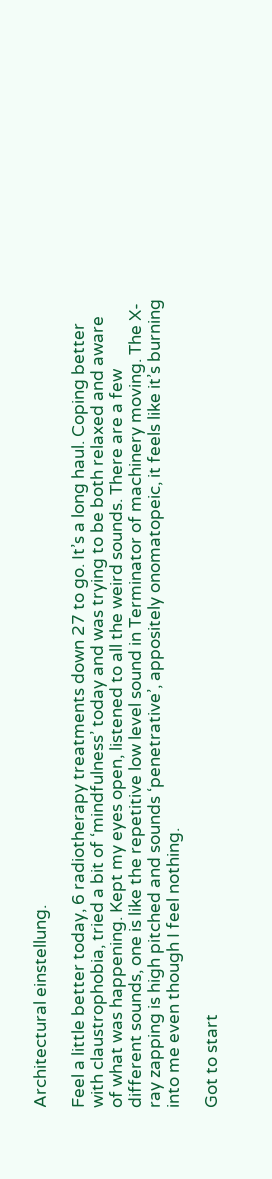Architectural einstellung.

Feel a little better today, 6 radiotherapy treatments down 27 to go. It’s a long haul. Coping better with claustrophobia, tried a bit of ‘mindfulness’ today and was trying to be both relaxed and aware of what was happening. Kept my eyes open, listened to all the weird sounds. There are a few different sounds, one is like the repetitive low level sound in Terminator of machinery moving. The X-ray zapping is high pitched and sounds ‘penetrative’, appositely onomatopeic, it feels like it’s burning into me even though I feel nothing.

Got to start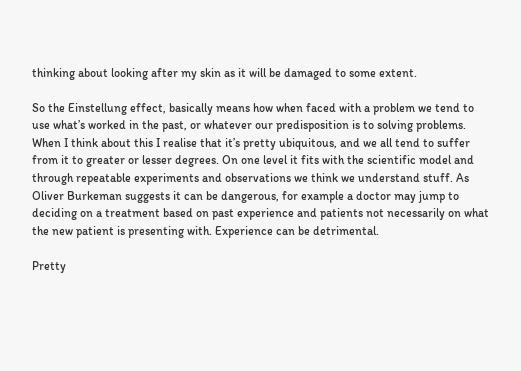thinking about looking after my skin as it will be damaged to some extent.

So the Einstellung effect, basically means how when faced with a problem we tend to use what’s worked in the past, or whatever our predisposition is to solving problems. When I think about this I realise that it’s pretty ubiquitous, and we all tend to suffer from it to greater or lesser degrees. On one level it fits with the scientific model and through repeatable experiments and observations we think we understand stuff. As Oliver Burkeman suggests it can be dangerous, for example a doctor may jump to deciding on a treatment based on past experience and patients not necessarily on what the new patient is presenting with. Experience can be detrimental.

Pretty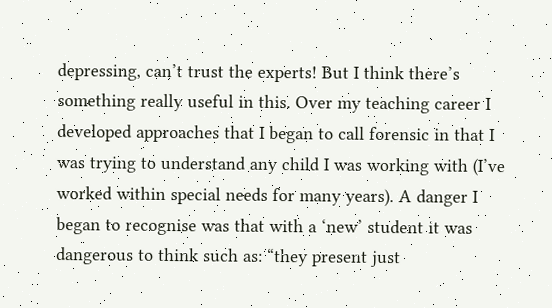depressing, can’t trust the experts! But I think there’s something really useful in this. Over my teaching career I developed approaches that I began to call forensic in that I was trying to understand any child I was working with (I’ve worked within special needs for many years). A danger I began to recognise was that with a ‘new’ student it was dangerous to think such as: “they present just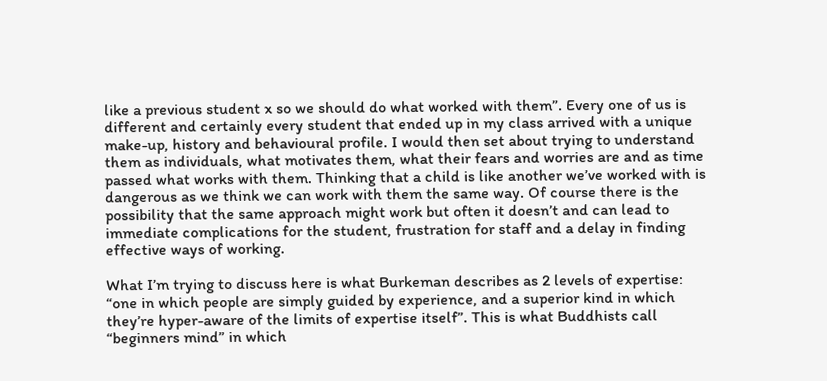like a previous student x so we should do what worked with them”. Every one of us is different and certainly every student that ended up in my class arrived with a unique make-up, history and behavioural profile. I would then set about trying to understand them as individuals, what motivates them, what their fears and worries are and as time passed what works with them. Thinking that a child is like another we’ve worked with is dangerous as we think we can work with them the same way. Of course there is the possibility that the same approach might work but often it doesn’t and can lead to immediate complications for the student, frustration for staff and a delay in finding effective ways of working.

What I’m trying to discuss here is what Burkeman describes as 2 levels of expertise: “one in which people are simply guided by experience, and a superior kind in which they’re hyper-aware of the limits of expertise itself”. This is what Buddhists call “beginners mind” in which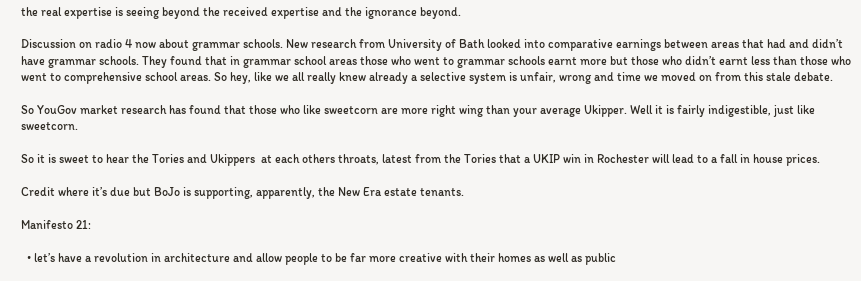the real expertise is seeing beyond the received expertise and the ignorance beyond.

Discussion on radio 4 now about grammar schools. New research from University of Bath looked into comparative earnings between areas that had and didn’t have grammar schools. They found that in grammar school areas those who went to grammar schools earnt more but those who didn’t earnt less than those who went to comprehensive school areas. So hey, like we all really knew already a selective system is unfair, wrong and time we moved on from this stale debate.

So YouGov market research has found that those who like sweetcorn are more right wing than your average Ukipper. Well it is fairly indigestible, just like sweetcorn.

So it is sweet to hear the Tories and Ukippers  at each others throats, latest from the Tories that a UKIP win in Rochester will lead to a fall in house prices.

Credit where it’s due but BoJo is supporting, apparently, the New Era estate tenants.

Manifesto 21:

  • let’s have a revolution in architecture and allow people to be far more creative with their homes as well as public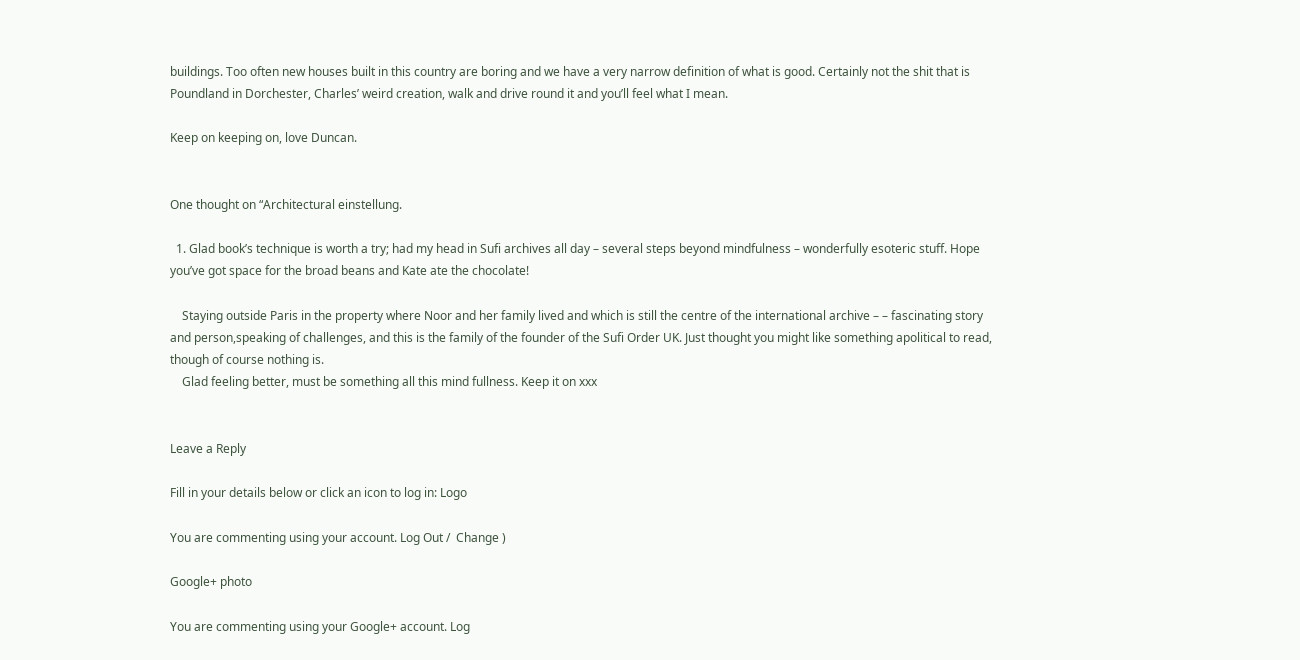buildings. Too often new houses built in this country are boring and we have a very narrow definition of what is good. Certainly not the shit that is Poundland in Dorchester, Charles’ weird creation, walk and drive round it and you’ll feel what I mean.

Keep on keeping on, love Duncan.


One thought on “Architectural einstellung.

  1. Glad book’s technique is worth a try; had my head in Sufi archives all day – several steps beyond mindfulness – wonderfully esoteric stuff. Hope you’ve got space for the broad beans and Kate ate the chocolate!

    Staying outside Paris in the property where Noor and her family lived and which is still the centre of the international archive – – fascinating story and person,speaking of challenges, and this is the family of the founder of the Sufi Order UK. Just thought you might like something apolitical to read, though of course nothing is.
    Glad feeling better, must be something all this mind fullness. Keep it on xxx


Leave a Reply

Fill in your details below or click an icon to log in: Logo

You are commenting using your account. Log Out /  Change )

Google+ photo

You are commenting using your Google+ account. Log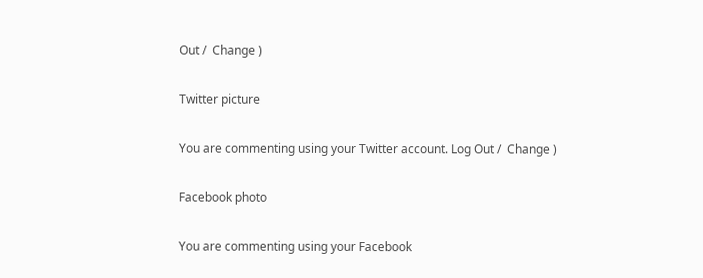Out /  Change )

Twitter picture

You are commenting using your Twitter account. Log Out /  Change )

Facebook photo

You are commenting using your Facebook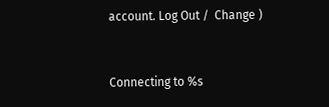account. Log Out /  Change )


Connecting to %s